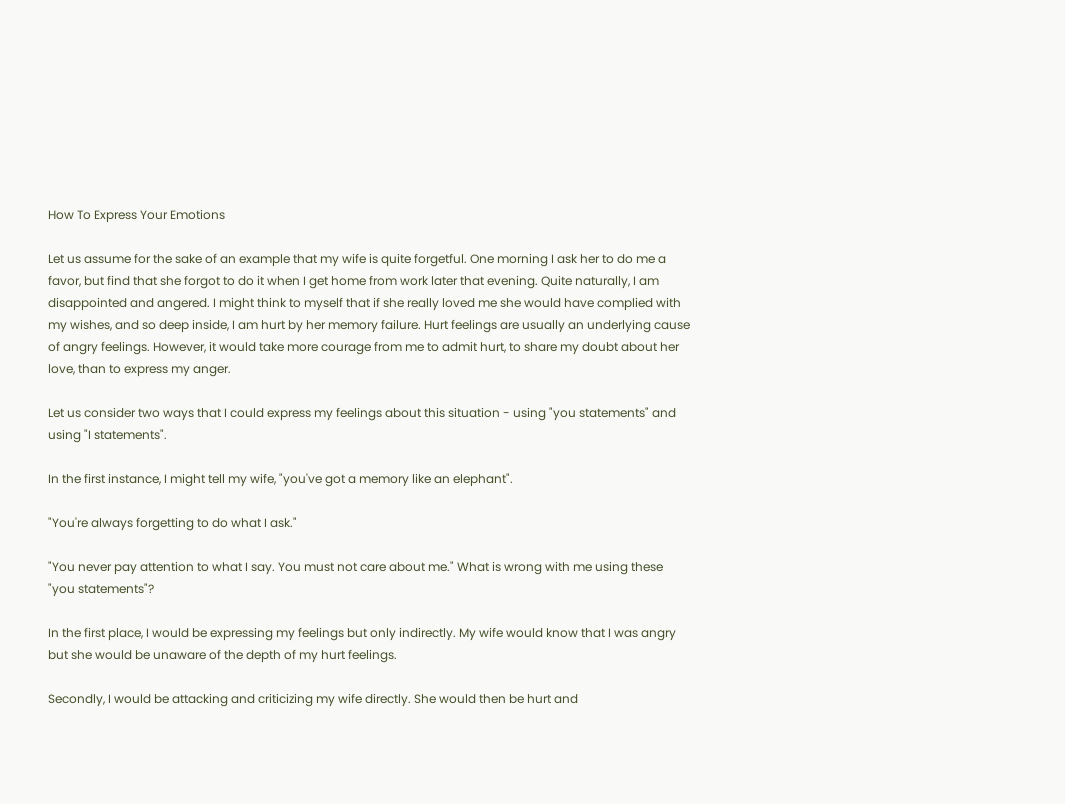How To Express Your Emotions

Let us assume for the sake of an example that my wife is quite forgetful. One morning I ask her to do me a favor, but find that she forgot to do it when I get home from work later that evening. Quite naturally, I am disappointed and angered. I might think to myself that if she really loved me she would have complied with my wishes, and so deep inside, I am hurt by her memory failure. Hurt feelings are usually an underlying cause of angry feelings. However, it would take more courage from me to admit hurt, to share my doubt about her love, than to express my anger.

Let us consider two ways that I could express my feelings about this situation - using "you statements" and using "I statements".

In the first instance, I might tell my wife, "you've got a memory like an elephant".

"You're always forgetting to do what I ask."

"You never pay attention to what I say. You must not care about me." What is wrong with me using these "you statements"?

In the first place, I would be expressing my feelings but only indirectly. My wife would know that I was angry but she would be unaware of the depth of my hurt feelings.

Secondly, I would be attacking and criticizing my wife directly. She would then be hurt and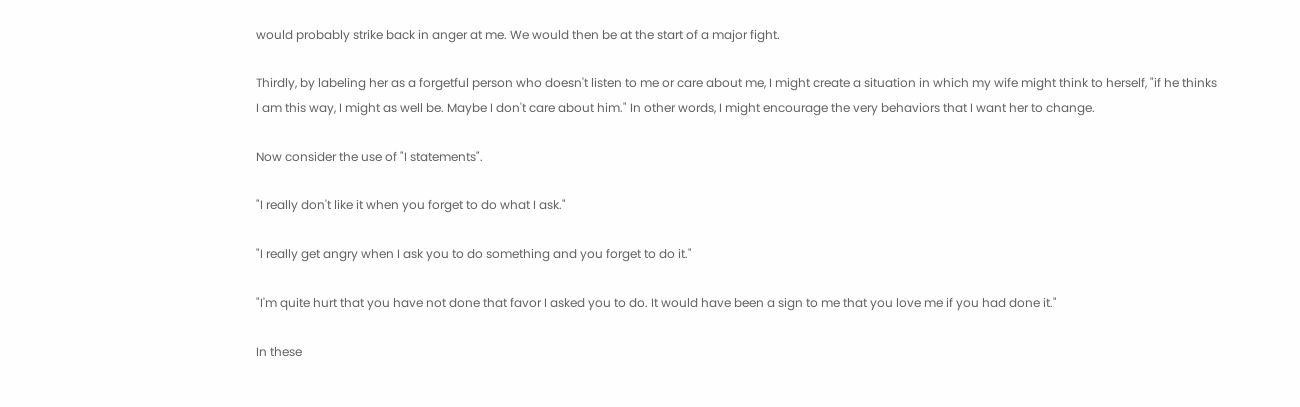would probably strike back in anger at me. We would then be at the start of a major fight.

Thirdly, by labeling her as a forgetful person who doesn't listen to me or care about me, I might create a situation in which my wife might think to herself, "if he thinks I am this way, I might as well be. Maybe I don't care about him." In other words, I might encourage the very behaviors that I want her to change.

Now consider the use of "I statements".

"I really don't like it when you forget to do what I ask."

"I really get angry when I ask you to do something and you forget to do it."

"I'm quite hurt that you have not done that favor I asked you to do. It would have been a sign to me that you love me if you had done it."

In these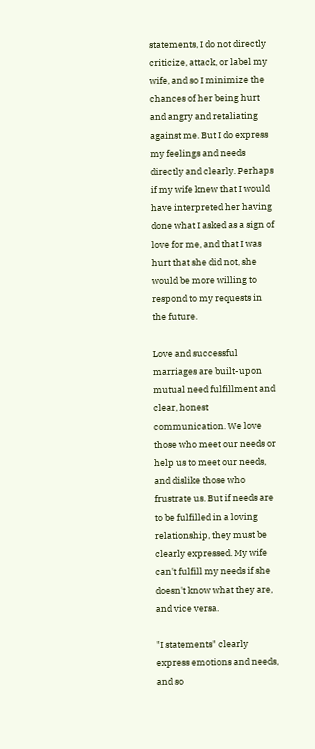statements, I do not directly criticize, attack, or label my wife, and so I minimize the chances of her being hurt and angry and retaliating against me. But I do express my feelings and needs directly and clearly. Perhaps if my wife knew that I would have interpreted her having done what I asked as a sign of love for me, and that I was hurt that she did not, she would be more willing to respond to my requests in the future.

Love and successful marriages are built-upon mutual need fulfillment and clear, honest communication. We love those who meet our needs or help us to meet our needs, and dislike those who frustrate us. But if needs are to be fulfilled in a loving relationship, they must be clearly expressed. My wife can't fulfill my needs if she doesn't know what they are, and vice versa.

"I statements" clearly express emotions and needs, and so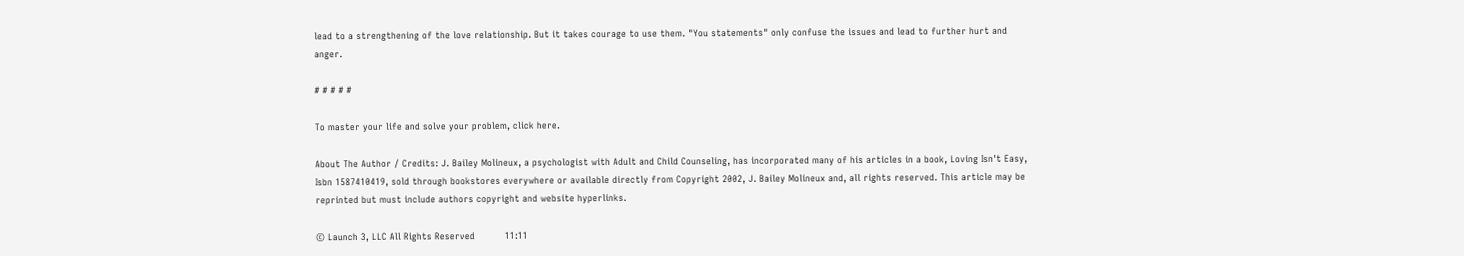lead to a strengthening of the love relationship. But it takes courage to use them. "You statements" only confuse the issues and lead to further hurt and anger.

# # # # #

To master your life and solve your problem, click here.

About The Author / Credits: J. Bailey Molineux, a psychologist with Adult and Child Counseling, has incorporated many of his articles in a book, Loving Isn't Easy, Isbn 1587410419, sold through bookstores everywhere or available directly from Copyright 2002, J. Bailey Molineux and, all rights reserved. This article may be reprinted but must include authors copyright and website hyperlinks.

© Launch 3, LLC All Rights Reserved          11:11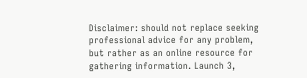Disclaimer: should not replace seeking professional advice for any problem,  but rather as an online resource for gathering information. Launch 3,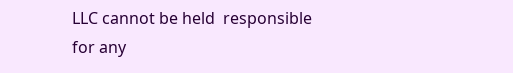LLC cannot be held  responsible for any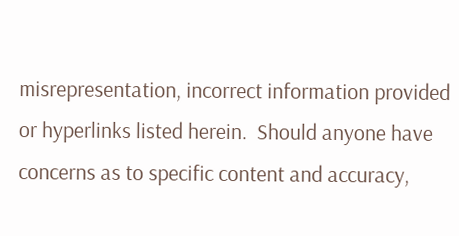misrepresentation, incorrect information provided or hyperlinks listed herein.  Should anyone have concerns as to specific content and accuracy,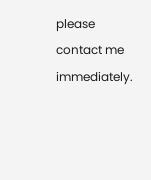please contact me immediately.